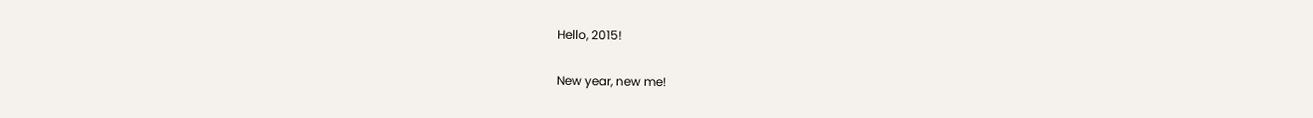Hello, 2015!

New year, new me!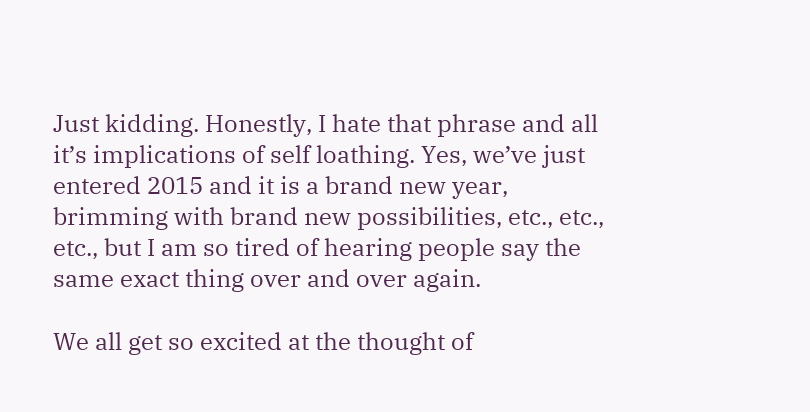Just kidding. Honestly, I hate that phrase and all it’s implications of self loathing. Yes, we’ve just entered 2015 and it is a brand new year, brimming with brand new possibilities, etc., etc., etc., but I am so tired of hearing people say the same exact thing over and over again.

We all get so excited at the thought of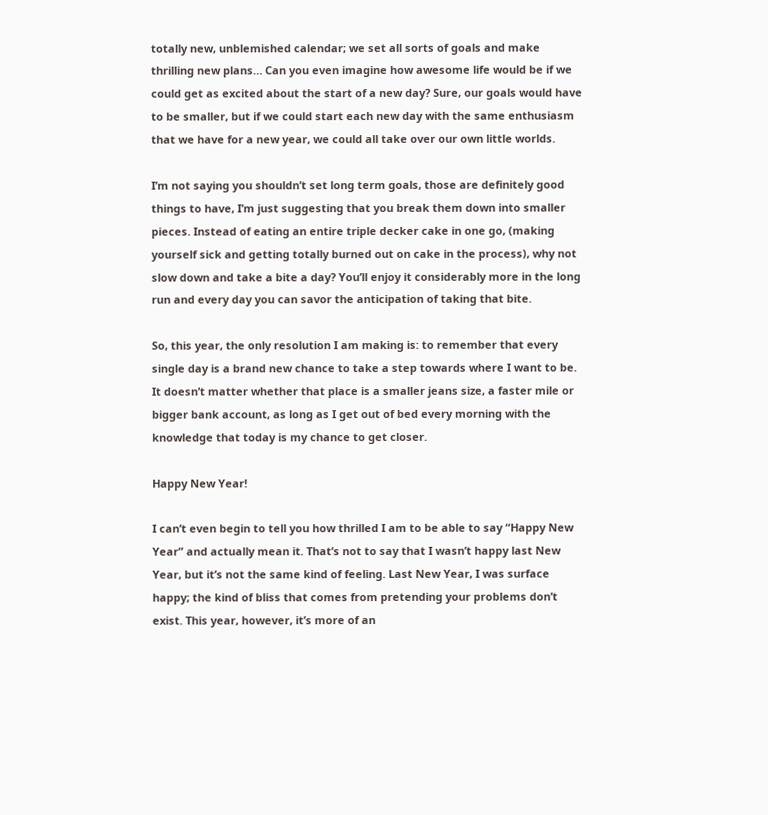totally new, unblemished calendar; we set all sorts of goals and make thrilling new plans… Can you even imagine how awesome life would be if we could get as excited about the start of a new day? Sure, our goals would have to be smaller, but if we could start each new day with the same enthusiasm that we have for a new year, we could all take over our own little worlds.

I’m not saying you shouldn’t set long term goals, those are definitely good things to have, I’m just suggesting that you break them down into smaller pieces. Instead of eating an entire triple decker cake in one go, (making yourself sick and getting totally burned out on cake in the process), why not slow down and take a bite a day? You’ll enjoy it considerably more in the long run and every day you can savor the anticipation of taking that bite.

So, this year, the only resolution I am making is: to remember that every single day is a brand new chance to take a step towards where I want to be. It doesn’t matter whether that place is a smaller jeans size, a faster mile or bigger bank account, as long as I get out of bed every morning with the knowledge that today is my chance to get closer.

Happy New Year!

I can’t even begin to tell you how thrilled I am to be able to say “Happy New Year” and actually mean it. That’s not to say that I wasn’t happy last New Year, but it’s not the same kind of feeling. Last New Year, I was surface happy; the kind of bliss that comes from pretending your problems don’t exist. This year, however, it’s more of an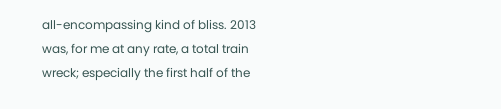all-encompassing kind of bliss. 2013 was, for me at any rate, a total train wreck; especially the first half of the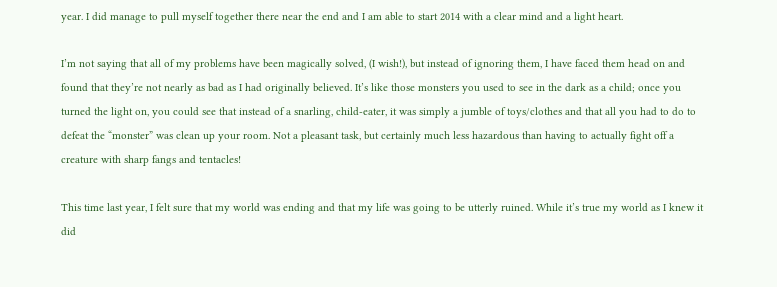year. I did manage to pull myself together there near the end and I am able to start 2014 with a clear mind and a light heart.

I’m not saying that all of my problems have been magically solved, (I wish!), but instead of ignoring them, I have faced them head on and found that they’re not nearly as bad as I had originally believed. It’s like those monsters you used to see in the dark as a child; once you turned the light on, you could see that instead of a snarling, child-eater, it was simply a jumble of toys/clothes and that all you had to do to defeat the “monster” was clean up your room. Not a pleasant task, but certainly much less hazardous than having to actually fight off a creature with sharp fangs and tentacles!

This time last year, I felt sure that my world was ending and that my life was going to be utterly ruined. While it’s true my world as I knew it did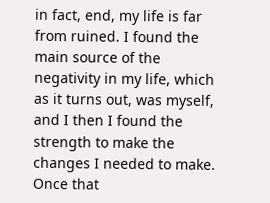in fact, end, my life is far from ruined. I found the main source of the negativity in my life, which as it turns out, was myself, and I then I found the strength to make the changes I needed to make. Once that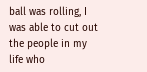ball was rolling, I was able to cut out the people in my life who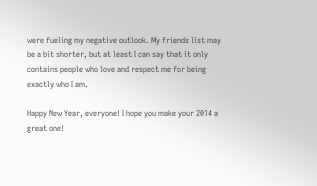were fueling my negative outlook. My friends list may be a bit shorter, but at least I can say that it only contains people who love and respect me for being exactly who I am.

Happy New Year, everyone! I hope you make your 2014 a great one!